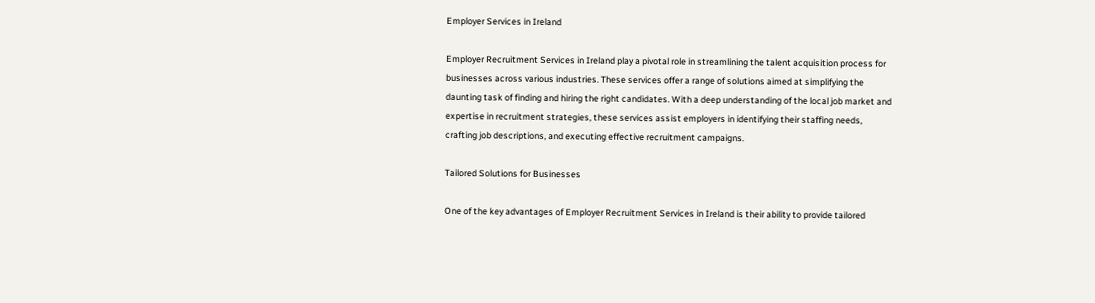Employer Services in Ireland

Employer Recruitment Services in Ireland play a pivotal role in streamlining the talent acquisition process for businesses across various industries. These services offer a range of solutions aimed at simplifying the daunting task of finding and hiring the right candidates. With a deep understanding of the local job market and expertise in recruitment strategies, these services assist employers in identifying their staffing needs, crafting job descriptions, and executing effective recruitment campaigns.

Tailored Solutions for Businesses

One of the key advantages of Employer Recruitment Services in Ireland is their ability to provide tailored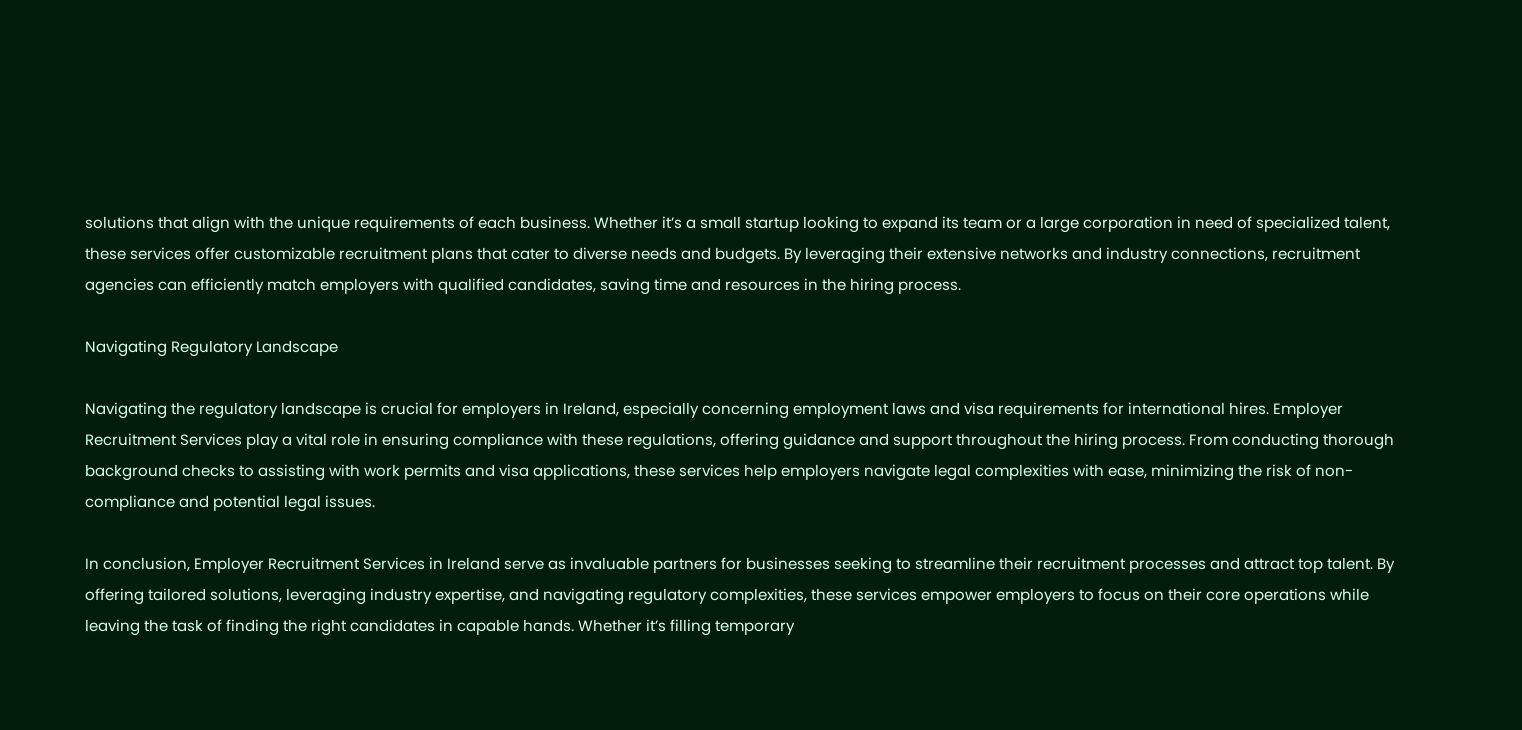solutions that align with the unique requirements of each business. Whether it’s a small startup looking to expand its team or a large corporation in need of specialized talent, these services offer customizable recruitment plans that cater to diverse needs and budgets. By leveraging their extensive networks and industry connections, recruitment agencies can efficiently match employers with qualified candidates, saving time and resources in the hiring process.

Navigating Regulatory Landscape

Navigating the regulatory landscape is crucial for employers in Ireland, especially concerning employment laws and visa requirements for international hires. Employer Recruitment Services play a vital role in ensuring compliance with these regulations, offering guidance and support throughout the hiring process. From conducting thorough background checks to assisting with work permits and visa applications, these services help employers navigate legal complexities with ease, minimizing the risk of non-compliance and potential legal issues.

In conclusion, Employer Recruitment Services in Ireland serve as invaluable partners for businesses seeking to streamline their recruitment processes and attract top talent. By offering tailored solutions, leveraging industry expertise, and navigating regulatory complexities, these services empower employers to focus on their core operations while leaving the task of finding the right candidates in capable hands. Whether it’s filling temporary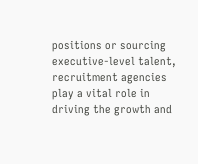positions or sourcing executive-level talent, recruitment agencies play a vital role in driving the growth and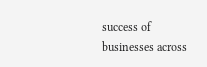success of businesses across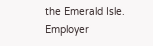the Emerald Isle. Employer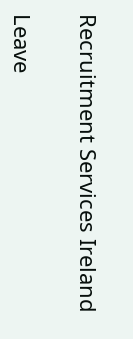Recruitment Services Ireland

Leave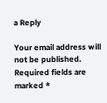a Reply

Your email address will not be published. Required fields are marked *